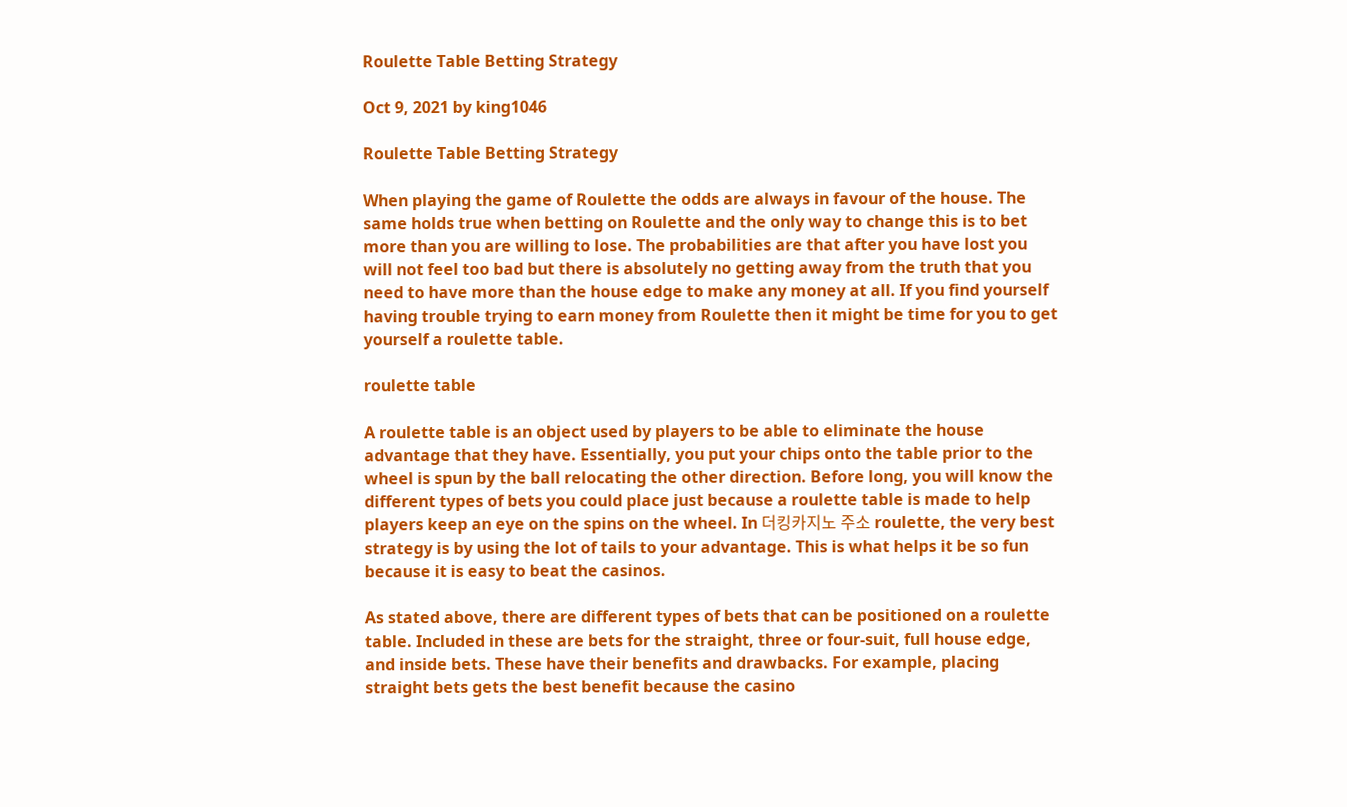Roulette Table Betting Strategy

Oct 9, 2021 by king1046

Roulette Table Betting Strategy

When playing the game of Roulette the odds are always in favour of the house. The same holds true when betting on Roulette and the only way to change this is to bet more than you are willing to lose. The probabilities are that after you have lost you will not feel too bad but there is absolutely no getting away from the truth that you need to have more than the house edge to make any money at all. If you find yourself having trouble trying to earn money from Roulette then it might be time for you to get yourself a roulette table.

roulette table

A roulette table is an object used by players to be able to eliminate the house advantage that they have. Essentially, you put your chips onto the table prior to the wheel is spun by the ball relocating the other direction. Before long, you will know the different types of bets you could place just because a roulette table is made to help players keep an eye on the spins on the wheel. In 더킹카지노 주소 roulette, the very best strategy is by using the lot of tails to your advantage. This is what helps it be so fun because it is easy to beat the casinos.

As stated above, there are different types of bets that can be positioned on a roulette table. Included in these are bets for the straight, three or four-suit, full house edge, and inside bets. These have their benefits and drawbacks. For example, placing straight bets gets the best benefit because the casino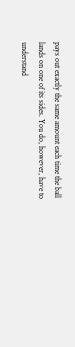pays out exactly the same amount each time the ball lands on one of its sides. You do, however, have to understand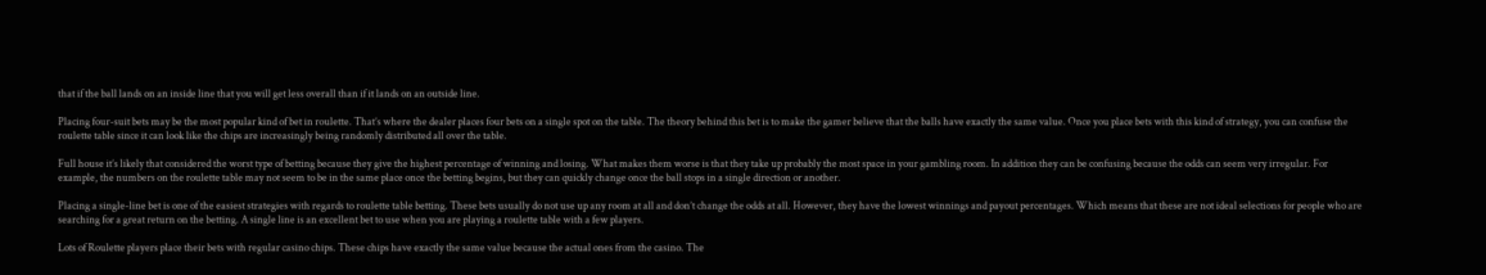that if the ball lands on an inside line that you will get less overall than if it lands on an outside line.

Placing four-suit bets may be the most popular kind of bet in roulette. That’s where the dealer places four bets on a single spot on the table. The theory behind this bet is to make the gamer believe that the balls have exactly the same value. Once you place bets with this kind of strategy, you can confuse the roulette table since it can look like the chips are increasingly being randomly distributed all over the table.

Full house it’s likely that considered the worst type of betting because they give the highest percentage of winning and losing. What makes them worse is that they take up probably the most space in your gambling room. In addition they can be confusing because the odds can seem very irregular. For example, the numbers on the roulette table may not seem to be in the same place once the betting begins, but they can quickly change once the ball stops in a single direction or another.

Placing a single-line bet is one of the easiest strategies with regards to roulette table betting. These bets usually do not use up any room at all and don’t change the odds at all. However, they have the lowest winnings and payout percentages. Which means that these are not ideal selections for people who are searching for a great return on the betting. A single line is an excellent bet to use when you are playing a roulette table with a few players.

Lots of Roulette players place their bets with regular casino chips. These chips have exactly the same value because the actual ones from the casino. The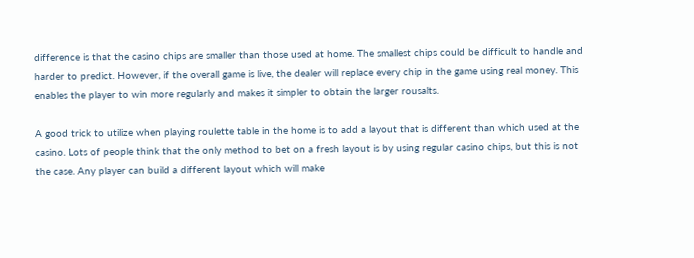difference is that the casino chips are smaller than those used at home. The smallest chips could be difficult to handle and harder to predict. However, if the overall game is live, the dealer will replace every chip in the game using real money. This enables the player to win more regularly and makes it simpler to obtain the larger rousalts.

A good trick to utilize when playing roulette table in the home is to add a layout that is different than which used at the casino. Lots of people think that the only method to bet on a fresh layout is by using regular casino chips, but this is not the case. Any player can build a different layout which will make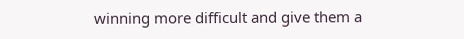winning more difficult and give them a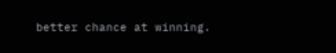better chance at winning.